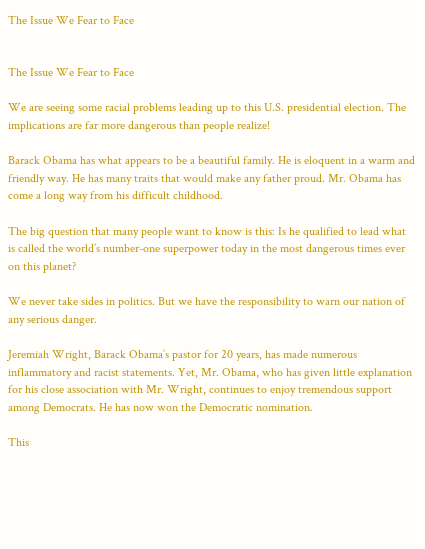The Issue We Fear to Face


The Issue We Fear to Face

We are seeing some racial problems leading up to this U.S. presidential election. The implications are far more dangerous than people realize!

Barack Obama has what appears to be a beautiful family. He is eloquent in a warm and friendly way. He has many traits that would make any father proud. Mr. Obama has come a long way from his difficult childhood.

The big question that many people want to know is this: Is he qualified to lead what is called the world’s number-one superpower today in the most dangerous times ever on this planet?

We never take sides in politics. But we have the responsibility to warn our nation of any serious danger.

Jeremiah Wright, Barack Obama’s pastor for 20 years, has made numerous inflammatory and racist statements. Yet, Mr. Obama, who has given little explanation for his close association with Mr. Wright, continues to enjoy tremendous support among Democrats. He has now won the Democratic nomination.

This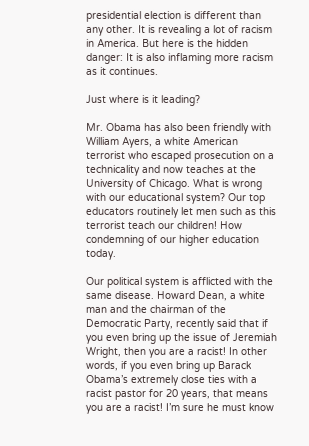presidential election is different than any other. It is revealing a lot of racism in America. But here is the hidden danger: It is also inflaming more racism as it continues.

Just where is it leading?

Mr. Obama has also been friendly with William Ayers, a white American terrorist who escaped prosecution on a technicality and now teaches at the University of Chicago. What is wrong with our educational system? Our top educators routinely let men such as this terrorist teach our children! How condemning of our higher education today.

Our political system is afflicted with the same disease. Howard Dean, a white man and the chairman of the Democratic Party, recently said that if you even bring up the issue of Jeremiah Wright, then you are a racist! In other words, if you even bring up Barack Obama’s extremely close ties with a racist pastor for 20 years, that means you are a racist! I’m sure he must know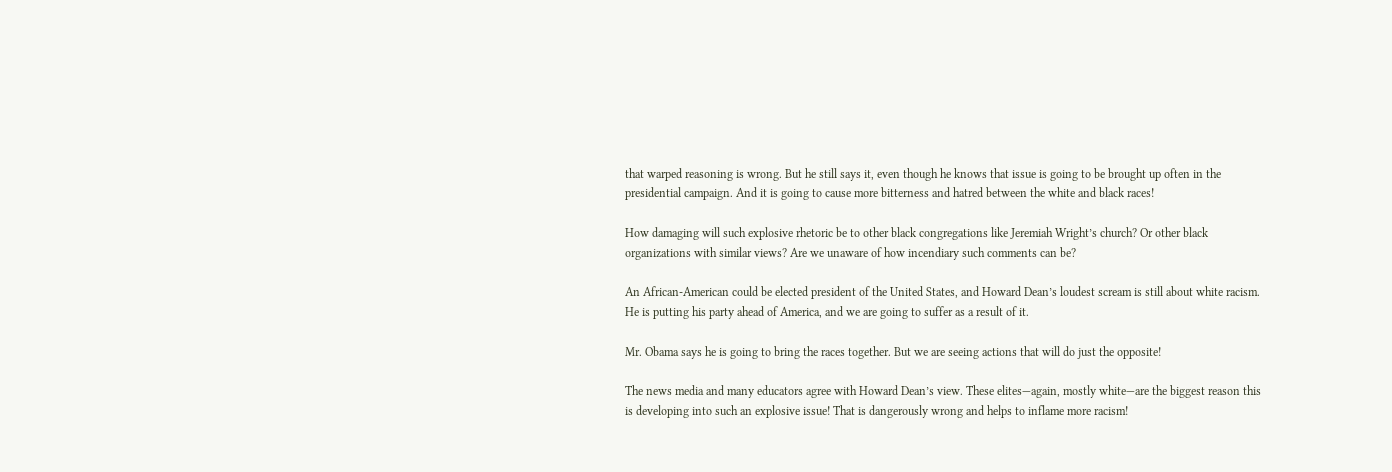that warped reasoning is wrong. But he still says it, even though he knows that issue is going to be brought up often in the presidential campaign. And it is going to cause more bitterness and hatred between the white and black races!

How damaging will such explosive rhetoric be to other black congregations like Jeremiah Wright’s church? Or other black organizations with similar views? Are we unaware of how incendiary such comments can be?

An African-American could be elected president of the United States, and Howard Dean’s loudest scream is still about white racism. He is putting his party ahead of America, and we are going to suffer as a result of it.

Mr. Obama says he is going to bring the races together. But we are seeing actions that will do just the opposite!

The news media and many educators agree with Howard Dean’s view. These elites—again, mostly white—are the biggest reason this is developing into such an explosive issue! That is dangerously wrong and helps to inflame more racism!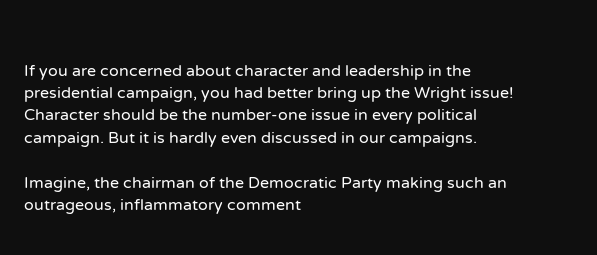If you are concerned about character and leadership in the presidential campaign, you had better bring up the Wright issue! Character should be the number-one issue in every political campaign. But it is hardly even discussed in our campaigns.

Imagine, the chairman of the Democratic Party making such an outrageous, inflammatory comment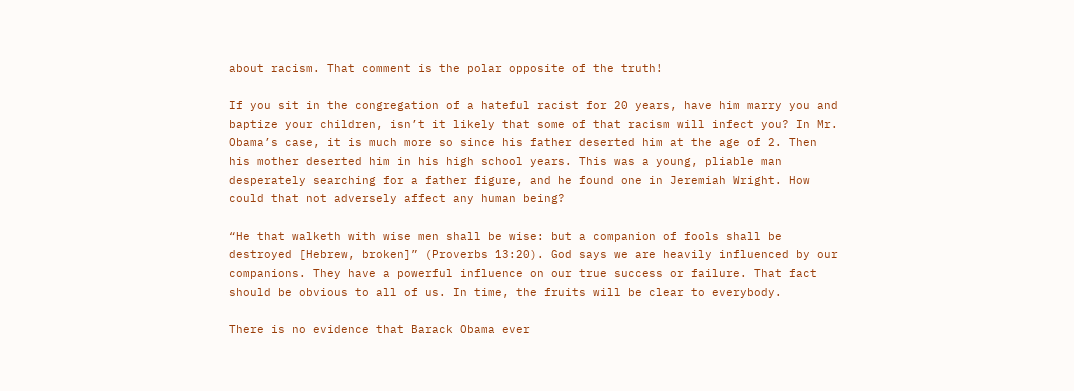about racism. That comment is the polar opposite of the truth!

If you sit in the congregation of a hateful racist for 20 years, have him marry you and baptize your children, isn’t it likely that some of that racism will infect you? In Mr. Obama’s case, it is much more so since his father deserted him at the age of 2. Then his mother deserted him in his high school years. This was a young, pliable man desperately searching for a father figure, and he found one in Jeremiah Wright. How could that not adversely affect any human being?

“He that walketh with wise men shall be wise: but a companion of fools shall be destroyed [Hebrew, broken]” (Proverbs 13:20). God says we are heavily influenced by our companions. They have a powerful influence on our true success or failure. That fact should be obvious to all of us. In time, the fruits will be clear to everybody.

There is no evidence that Barack Obama ever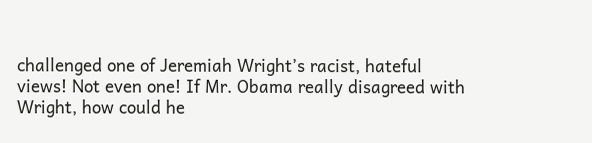challenged one of Jeremiah Wright’s racist, hateful views! Not even one! If Mr. Obama really disagreed with Wright, how could he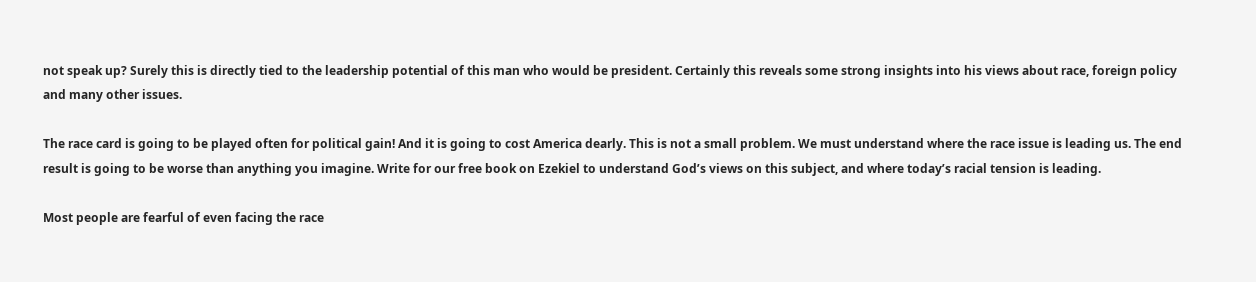not speak up? Surely this is directly tied to the leadership potential of this man who would be president. Certainly this reveals some strong insights into his views about race, foreign policy and many other issues.

The race card is going to be played often for political gain! And it is going to cost America dearly. This is not a small problem. We must understand where the race issue is leading us. The end result is going to be worse than anything you imagine. Write for our free book on Ezekiel to understand God’s views on this subject, and where today’s racial tension is leading.

Most people are fearful of even facing the race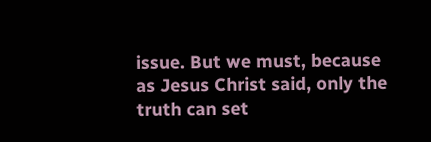issue. But we must, because as Jesus Christ said, only the truth can set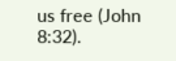us free (John 8:32).